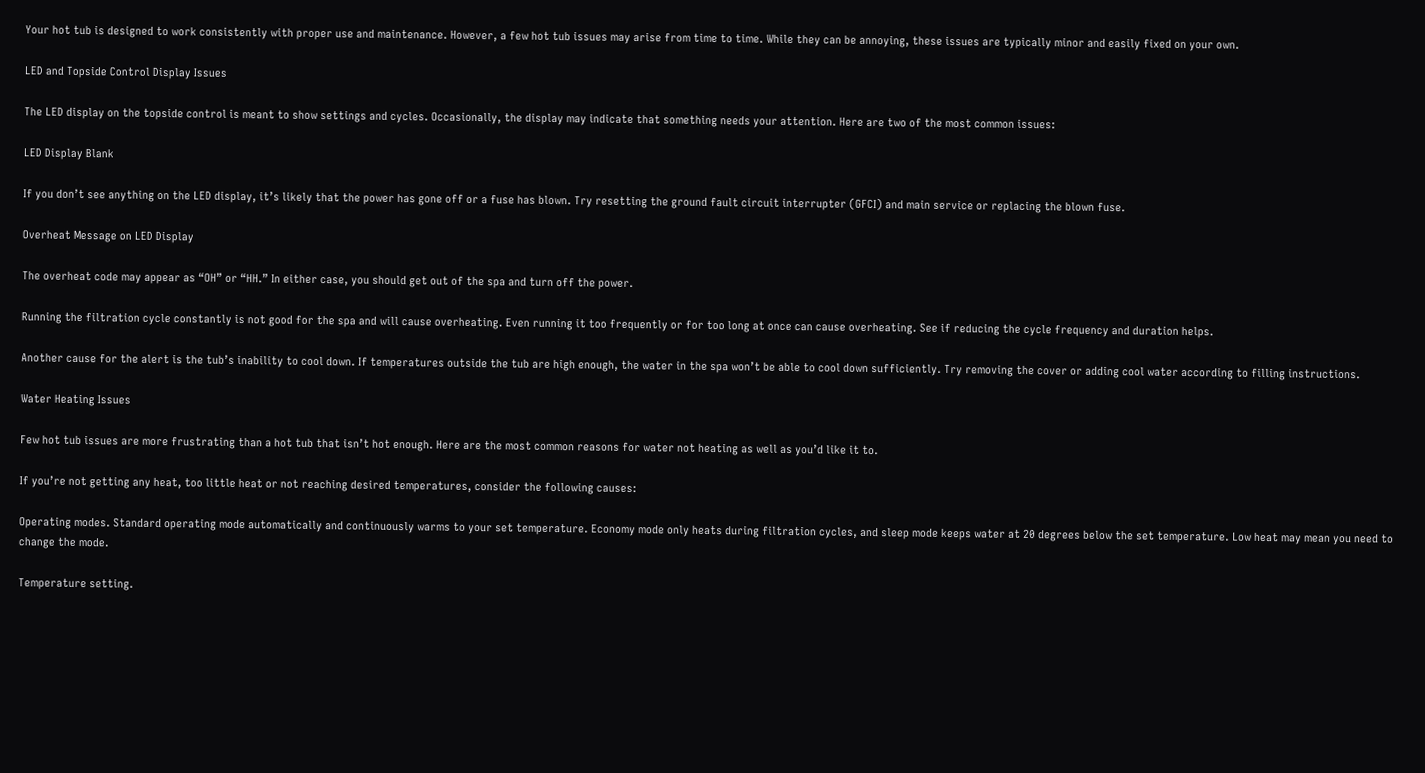Your hot tub is designed to work consistently with proper use and maintenance. However, a few hot tub issues may arise from time to time. While they can be annoying, these issues are typically minor and easily fixed on your own.

LED and Topside Control Display Issues

The LED display on the topside control is meant to show settings and cycles. Occasionally, the display may indicate that something needs your attention. Here are two of the most common issues:

LED Display Blank

If you don’t see anything on the LED display, it’s likely that the power has gone off or a fuse has blown. Try resetting the ground fault circuit interrupter (GFCI) and main service or replacing the blown fuse.

Overheat Message on LED Display

The overheat code may appear as “OH” or “HH.” In either case, you should get out of the spa and turn off the power.

Running the filtration cycle constantly is not good for the spa and will cause overheating. Even running it too frequently or for too long at once can cause overheating. See if reducing the cycle frequency and duration helps.

Another cause for the alert is the tub’s inability to cool down. If temperatures outside the tub are high enough, the water in the spa won’t be able to cool down sufficiently. Try removing the cover or adding cool water according to filling instructions.

Water Heating Issues

Few hot tub issues are more frustrating than a hot tub that isn’t hot enough. Here are the most common reasons for water not heating as well as you’d like it to.

If you’re not getting any heat, too little heat or not reaching desired temperatures, consider the following causes:

Operating modes. Standard operating mode automatically and continuously warms to your set temperature. Economy mode only heats during filtration cycles, and sleep mode keeps water at 20 degrees below the set temperature. Low heat may mean you need to change the mode.

Temperature setting.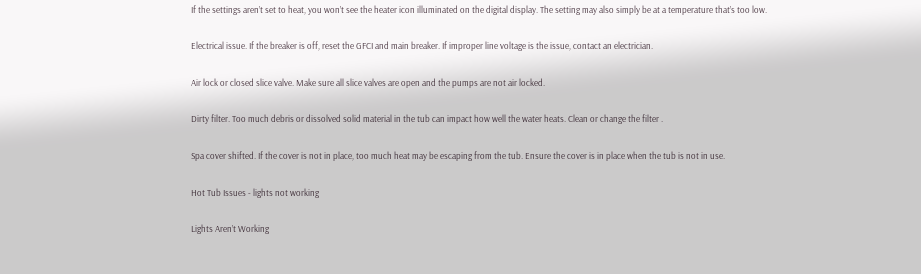If the settings aren’t set to heat, you won’t see the heater icon illuminated on the digital display. The setting may also simply be at a temperature that’s too low.

Electrical issue. If the breaker is off, reset the GFCI and main breaker. If improper line voltage is the issue, contact an electrician.

Air lock or closed slice valve. Make sure all slice valves are open and the pumps are not air locked.

Dirty filter. Too much debris or dissolved solid material in the tub can impact how well the water heats. Clean or change the filter .

Spa cover shifted. If the cover is not in place, too much heat may be escaping from the tub. Ensure the cover is in place when the tub is not in use.

Hot Tub Issues - lights not working

Lights Aren’t Working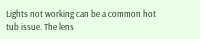Lights not working can be a common hot tub issue. The lens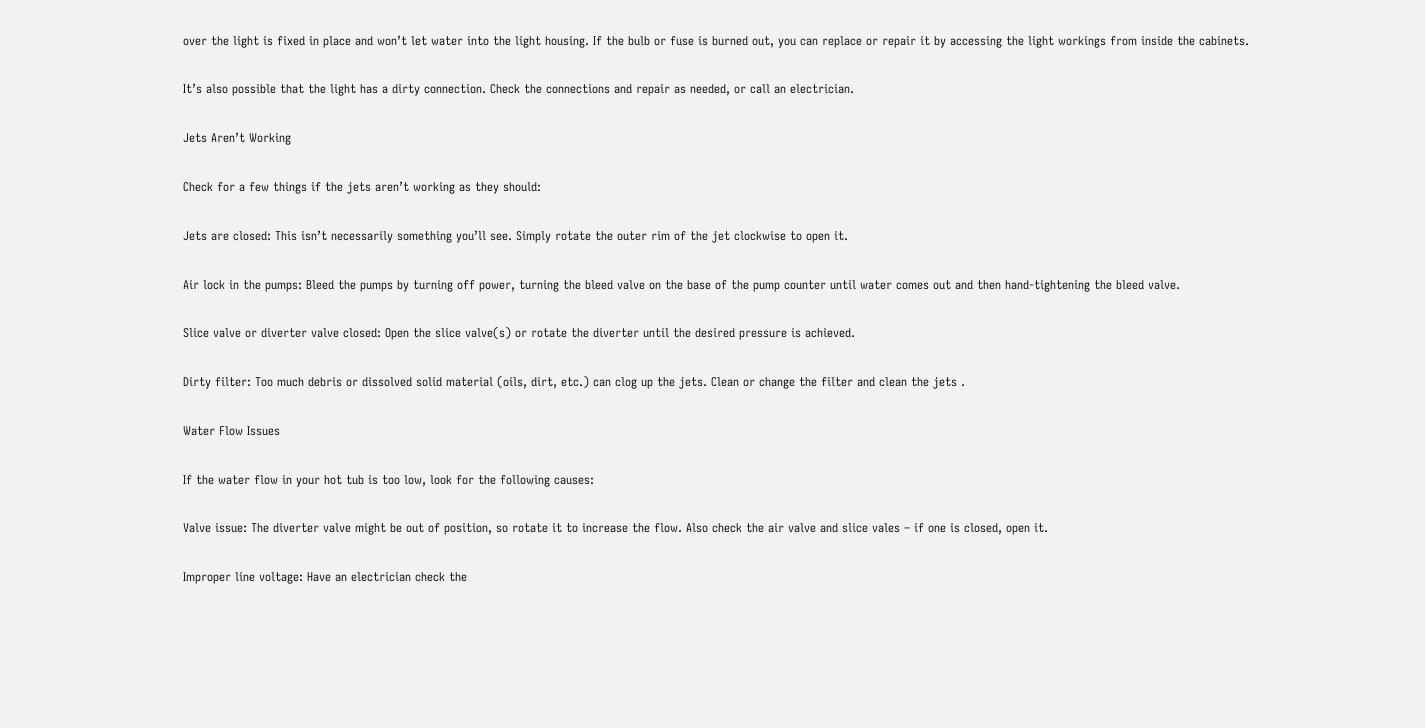over the light is fixed in place and won’t let water into the light housing. If the bulb or fuse is burned out, you can replace or repair it by accessing the light workings from inside the cabinets.

It’s also possible that the light has a dirty connection. Check the connections and repair as needed, or call an electrician.

Jets Aren’t Working

Check for a few things if the jets aren’t working as they should:

Jets are closed: This isn’t necessarily something you’ll see. Simply rotate the outer rim of the jet clockwise to open it.

Air lock in the pumps: Bleed the pumps by turning off power, turning the bleed valve on the base of the pump counter until water comes out and then hand-tightening the bleed valve.

Slice valve or diverter valve closed: Open the slice valve(s) or rotate the diverter until the desired pressure is achieved.

Dirty filter: Too much debris or dissolved solid material (oils, dirt, etc.) can clog up the jets. Clean or change the filter and clean the jets .

Water Flow Issues

If the water flow in your hot tub is too low, look for the following causes:

Valve issue: The diverter valve might be out of position, so rotate it to increase the flow. Also check the air valve and slice vales – if one is closed, open it.

Improper line voltage: Have an electrician check the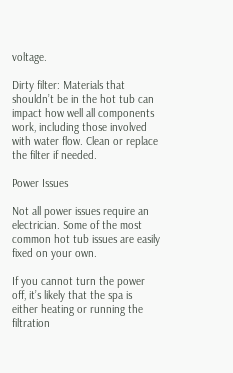voltage.

Dirty filter: Materials that shouldn’t be in the hot tub can impact how well all components work, including those involved with water flow. Clean or replace the filter if needed.

Power Issues

Not all power issues require an electrician. Some of the most common hot tub issues are easily fixed on your own.

If you cannot turn the power off, it’s likely that the spa is either heating or running the filtration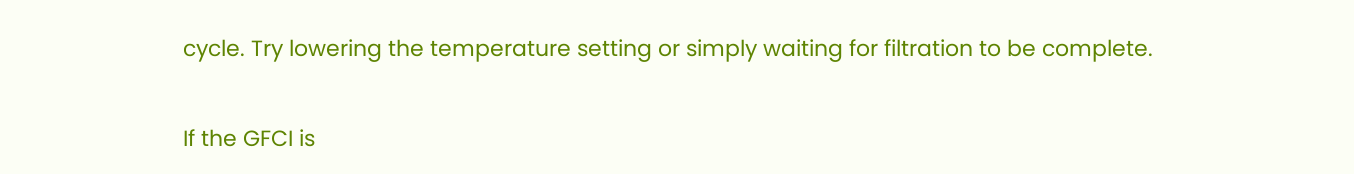cycle. Try lowering the temperature setting or simply waiting for filtration to be complete.

If the GFCI is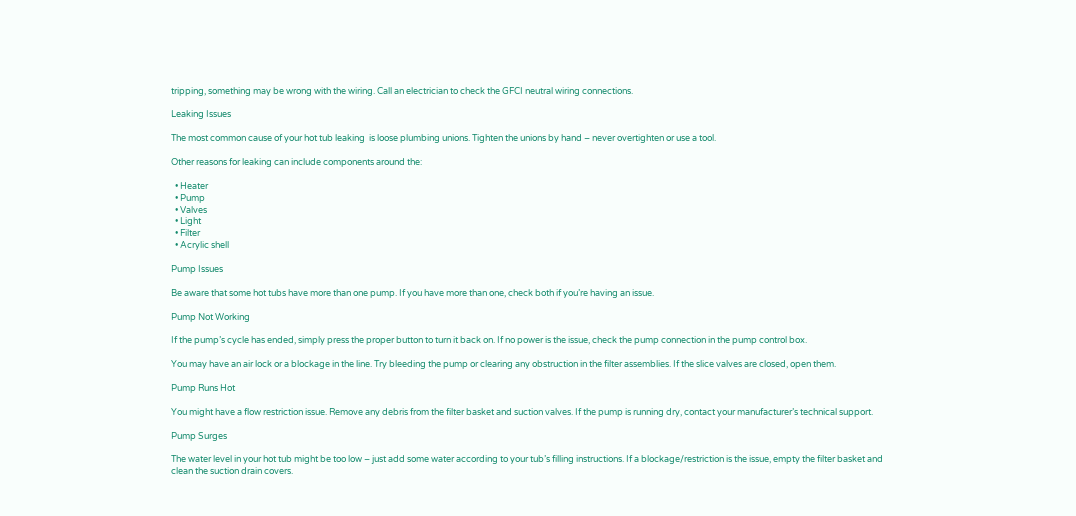tripping, something may be wrong with the wiring. Call an electrician to check the GFCI neutral wiring connections.

Leaking Issues

The most common cause of your hot tub leaking  is loose plumbing unions. Tighten the unions by hand – never overtighten or use a tool.

Other reasons for leaking can include components around the:

  • Heater
  • Pump
  • Valves
  • Light
  • Filter
  • Acrylic shell

Pump Issues

Be aware that some hot tubs have more than one pump. If you have more than one, check both if you’re having an issue.

Pump Not Working

If the pump’s cycle has ended, simply press the proper button to turn it back on. If no power is the issue, check the pump connection in the pump control box.

You may have an air lock or a blockage in the line. Try bleeding the pump or clearing any obstruction in the filter assemblies. If the slice valves are closed, open them.

Pump Runs Hot

You might have a flow restriction issue. Remove any debris from the filter basket and suction valves. If the pump is running dry, contact your manufacturer’s technical support.

Pump Surges

The water level in your hot tub might be too low – just add some water according to your tub’s filling instructions. If a blockage/restriction is the issue, empty the filter basket and clean the suction drain covers.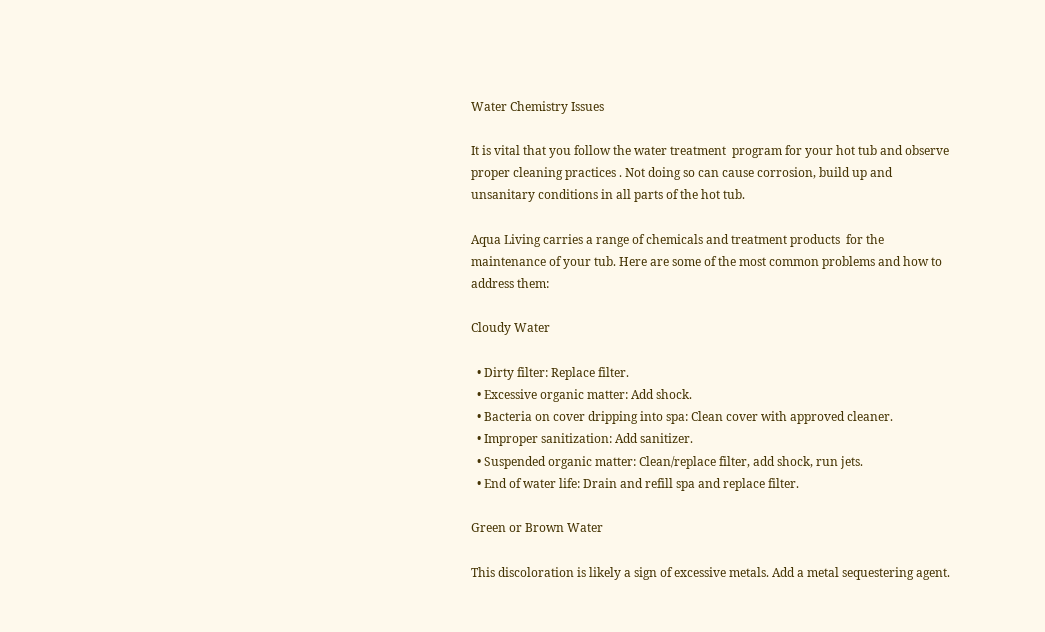Water Chemistry Issues

It is vital that you follow the water treatment  program for your hot tub and observe proper cleaning practices . Not doing so can cause corrosion, build up and unsanitary conditions in all parts of the hot tub.

Aqua Living carries a range of chemicals and treatment products  for the maintenance of your tub. Here are some of the most common problems and how to address them:

Cloudy Water

  • Dirty filter: Replace filter.
  • Excessive organic matter: Add shock.
  • Bacteria on cover dripping into spa: Clean cover with approved cleaner.
  • Improper sanitization: Add sanitizer.
  • Suspended organic matter: Clean/replace filter, add shock, run jets.
  • End of water life: Drain and refill spa and replace filter.

Green or Brown Water

This discoloration is likely a sign of excessive metals. Add a metal sequestering agent.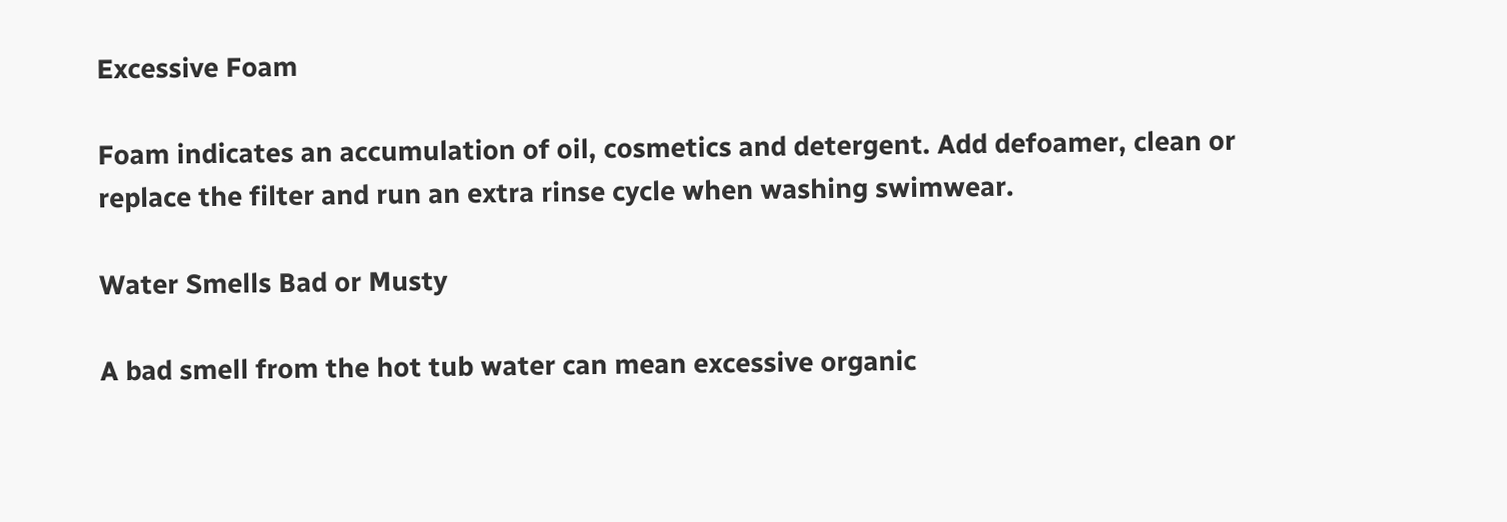Excessive Foam

Foam indicates an accumulation of oil, cosmetics and detergent. Add defoamer, clean or replace the filter and run an extra rinse cycle when washing swimwear.

Water Smells Bad or Musty

A bad smell from the hot tub water can mean excessive organic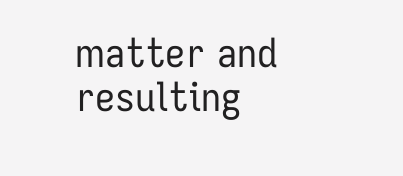matter and resulting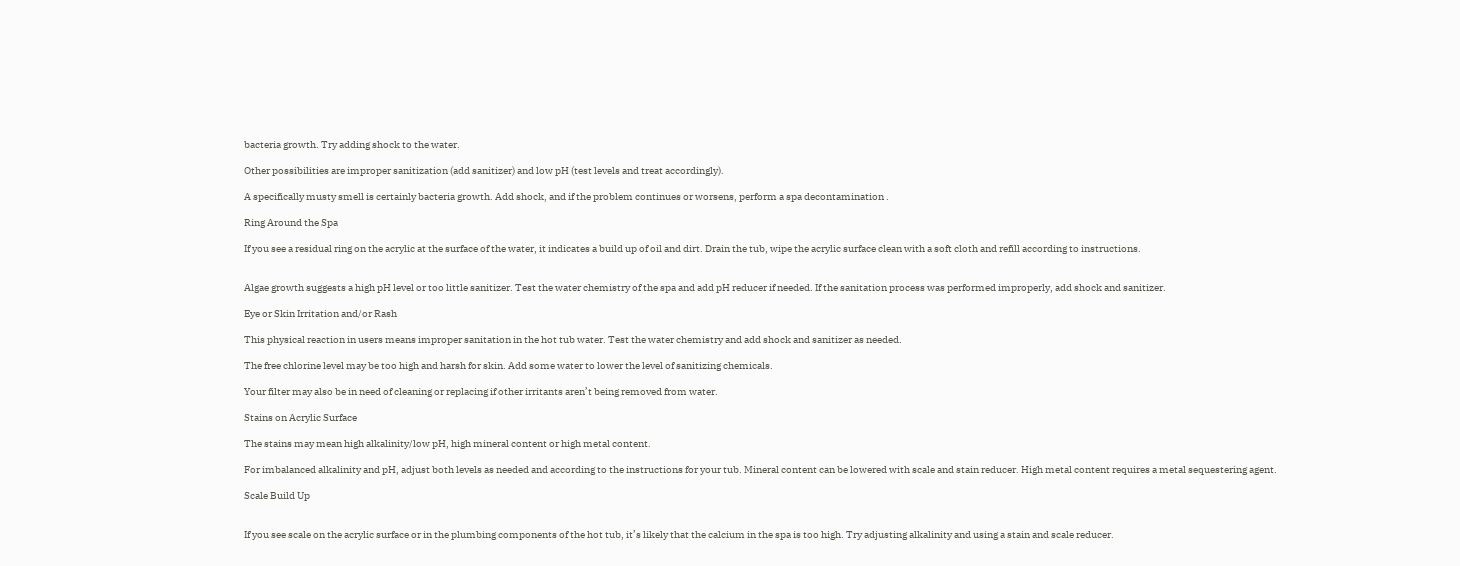bacteria growth. Try adding shock to the water.

Other possibilities are improper sanitization (add sanitizer) and low pH (test levels and treat accordingly).

A specifically musty smell is certainly bacteria growth. Add shock, and if the problem continues or worsens, perform a spa decontamination .

Ring Around the Spa

If you see a residual ring on the acrylic at the surface of the water, it indicates a build up of oil and dirt. Drain the tub, wipe the acrylic surface clean with a soft cloth and refill according to instructions.


Algae growth suggests a high pH level or too little sanitizer. Test the water chemistry of the spa and add pH reducer if needed. If the sanitation process was performed improperly, add shock and sanitizer.

Eye or Skin Irritation and/or Rash

This physical reaction in users means improper sanitation in the hot tub water. Test the water chemistry and add shock and sanitizer as needed.

The free chlorine level may be too high and harsh for skin. Add some water to lower the level of sanitizing chemicals.

Your filter may also be in need of cleaning or replacing if other irritants aren’t being removed from water.

Stains on Acrylic Surface

The stains may mean high alkalinity/low pH, high mineral content or high metal content.

For imbalanced alkalinity and pH, adjust both levels as needed and according to the instructions for your tub. Mineral content can be lowered with scale and stain reducer. High metal content requires a metal sequestering agent.

Scale Build Up


If you see scale on the acrylic surface or in the plumbing components of the hot tub, it’s likely that the calcium in the spa is too high. Try adjusting alkalinity and using a stain and scale reducer.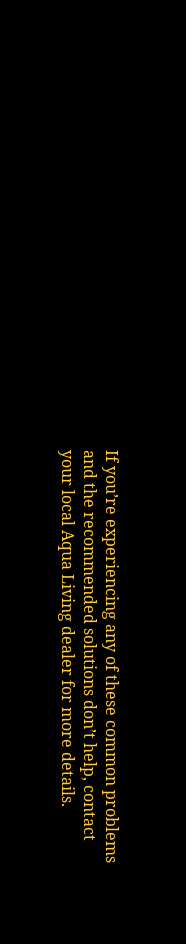If you’re experiencing any of these common problems and the recommended solutions don’t help, contact your local Aqua Living dealer for more details.